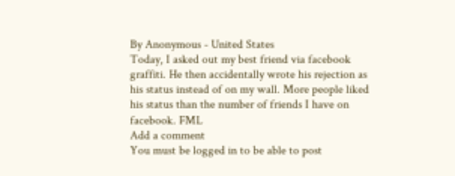By Anonymous - United States
Today, I asked out my best friend via facebook graffiti. He then accidentally wrote his rejection as his status instead of on my wall. More people liked his status than the number of friends I have on facebook. FML
Add a comment
You must be logged in to be able to post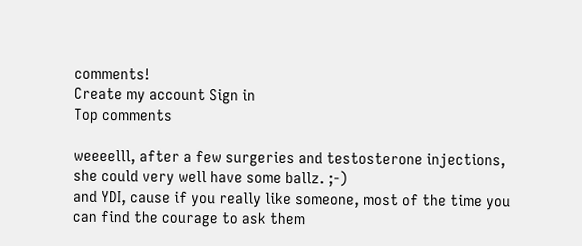comments!
Create my account Sign in
Top comments

weeeelll, after a few surgeries and testosterone injections, she could very well have some ballz. ;-)
and YDI, cause if you really like someone, most of the time you can find the courage to ask them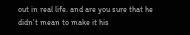out in real life. and are you sure that he didn't mean to make it his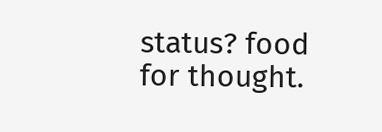status? food for thought.